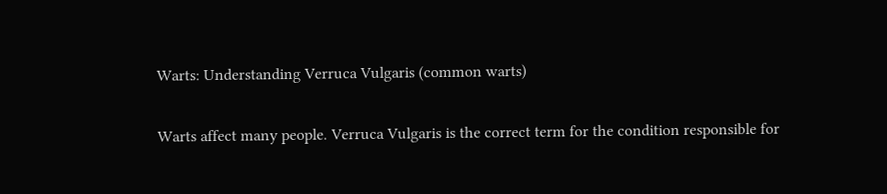Warts: Understanding Verruca Vulgaris (common warts)

Warts affect many people. Verruca Vulgaris is the correct term for the condition responsible for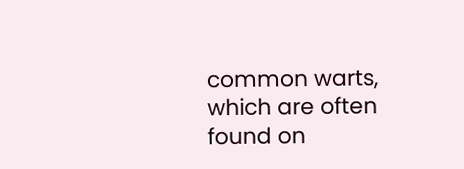common warts, which are often found on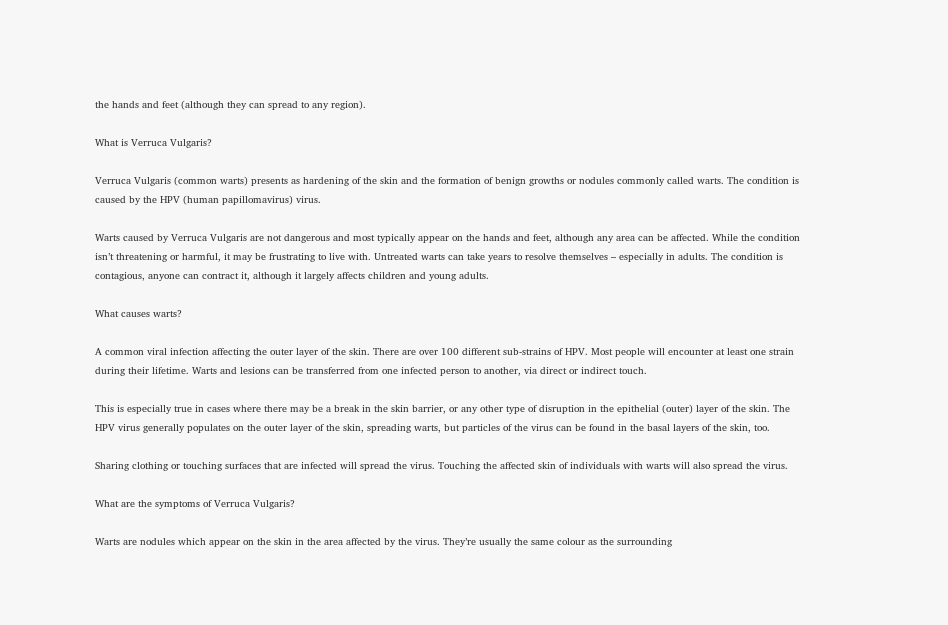the hands and feet (although they can spread to any region).

What is Verruca Vulgaris?

Verruca Vulgaris (common warts) presents as hardening of the skin and the formation of benign growths or nodules commonly called warts. The condition is caused by the HPV (human papillomavirus) virus.

Warts caused by Verruca Vulgaris are not dangerous and most typically appear on the hands and feet, although any area can be affected. While the condition isn’t threatening or harmful, it may be frustrating to live with. Untreated warts can take years to resolve themselves – especially in adults. The condition is contagious, anyone can contract it, although it largely affects children and young adults.

What causes warts?

A common viral infection affecting the outer layer of the skin. There are over 100 different sub-strains of HPV. Most people will encounter at least one strain during their lifetime. Warts and lesions can be transferred from one infected person to another, via direct or indirect touch.

This is especially true in cases where there may be a break in the skin barrier, or any other type of disruption in the epithelial (outer) layer of the skin. The HPV virus generally populates on the outer layer of the skin, spreading warts, but particles of the virus can be found in the basal layers of the skin, too.

Sharing clothing or touching surfaces that are infected will spread the virus. Touching the affected skin of individuals with warts will also spread the virus.

What are the symptoms of Verruca Vulgaris?

Warts are nodules which appear on the skin in the area affected by the virus. They’re usually the same colour as the surrounding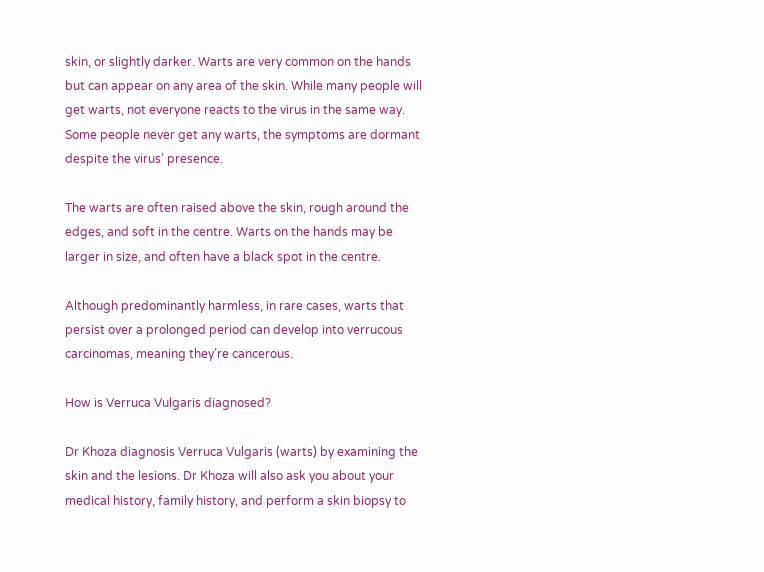skin, or slightly darker. Warts are very common on the hands but can appear on any area of the skin. While many people will get warts, not everyone reacts to the virus in the same way. Some people never get any warts, the symptoms are dormant despite the virus’ presence.

The warts are often raised above the skin, rough around the edges, and soft in the centre. Warts on the hands may be larger in size, and often have a black spot in the centre.

Although predominantly harmless, in rare cases, warts that persist over a prolonged period can develop into verrucous carcinomas, meaning they’re cancerous.

How is Verruca Vulgaris diagnosed?

Dr Khoza diagnosis Verruca Vulgaris (warts) by examining the skin and the lesions. Dr Khoza will also ask you about your medical history, family history, and perform a skin biopsy to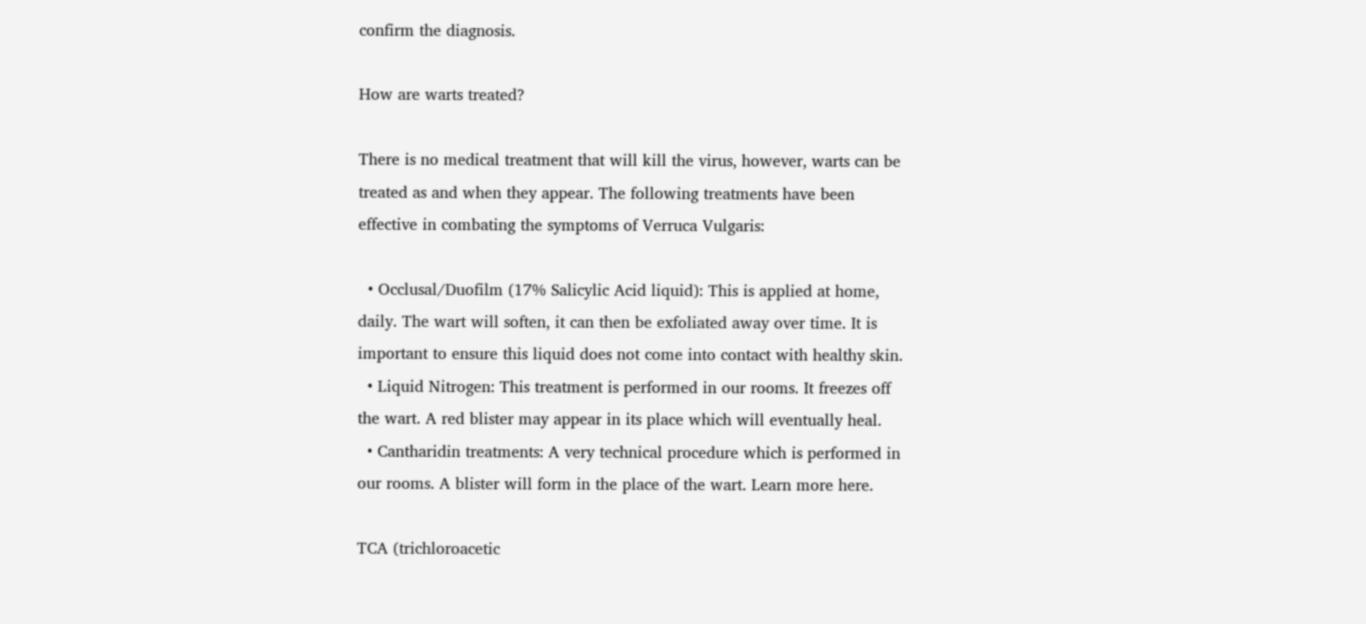confirm the diagnosis.

How are warts treated?

There is no medical treatment that will kill the virus, however, warts can be treated as and when they appear. The following treatments have been effective in combating the symptoms of Verruca Vulgaris:

  • Occlusal/Duofilm (17% Salicylic Acid liquid): This is applied at home, daily. The wart will soften, it can then be exfoliated away over time. It is important to ensure this liquid does not come into contact with healthy skin.
  • Liquid Nitrogen: This treatment is performed in our rooms. It freezes off the wart. A red blister may appear in its place which will eventually heal.
  • Cantharidin treatments: A very technical procedure which is performed in our rooms. A blister will form in the place of the wart. Learn more here.

TCA (trichloroacetic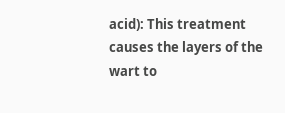acid): This treatment causes the layers of the wart to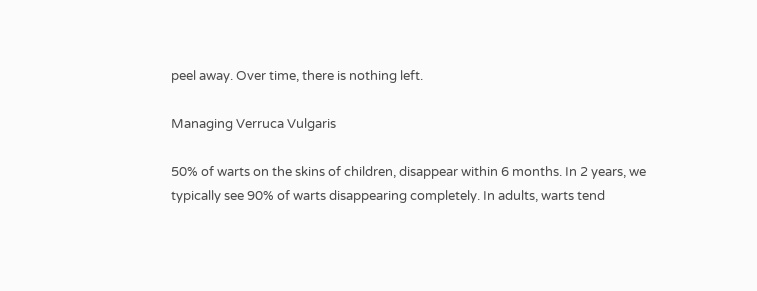peel away. Over time, there is nothing left.

Managing Verruca Vulgaris

50% of warts on the skins of children, disappear within 6 months. In 2 years, we typically see 90% of warts disappearing completely. In adults, warts tend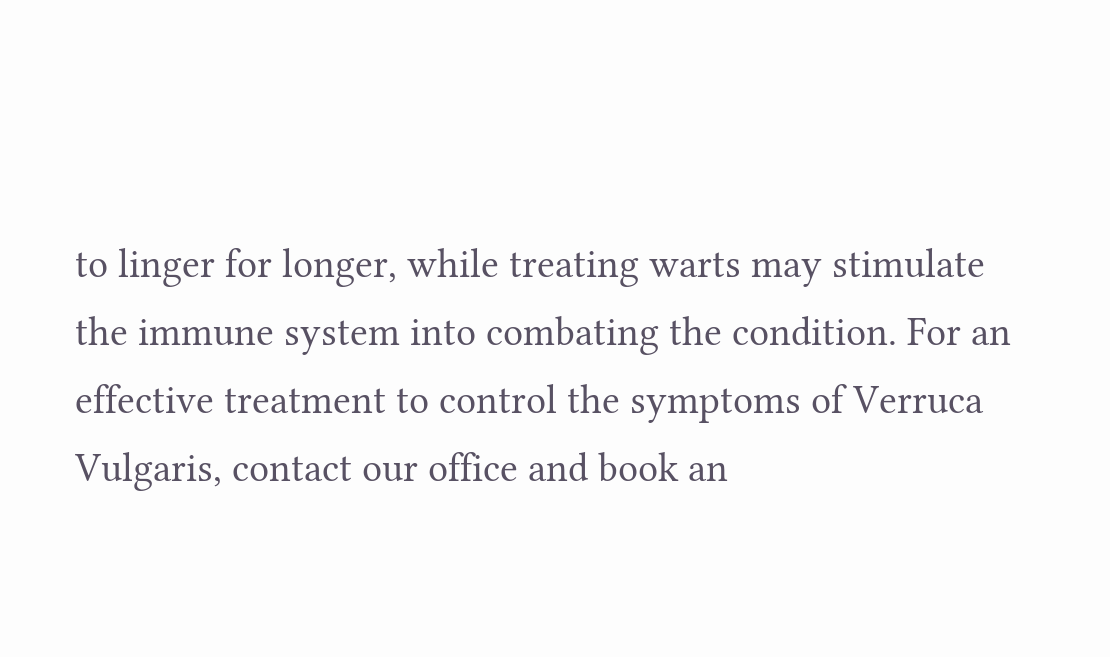to linger for longer, while treating warts may stimulate the immune system into combating the condition. For an effective treatment to control the symptoms of Verruca Vulgaris, contact our office and book an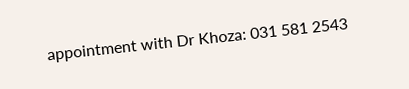appointment with Dr Khoza: 031 581 2543